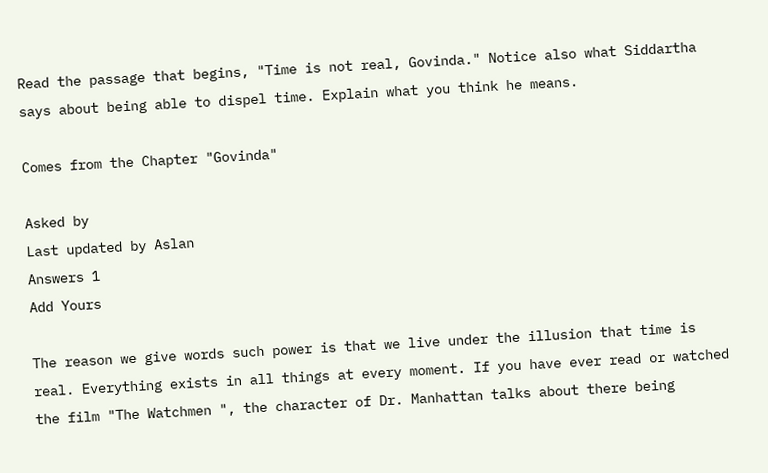Read the passage that begins, "Time is not real, Govinda." Notice also what Siddartha says about being able to dispel time. Explain what you think he means.

Comes from the Chapter "Govinda"

Asked by
Last updated by Aslan
Answers 1
Add Yours

The reason we give words such power is that we live under the illusion that time is real. Everything exists in all things at every moment. If you have ever read or watched the film "The Watchmen ", the character of Dr. Manhattan talks about there being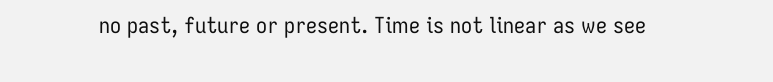no past, future or present. Time is not linear as we see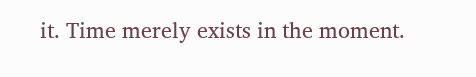it. Time merely exists in the moment.